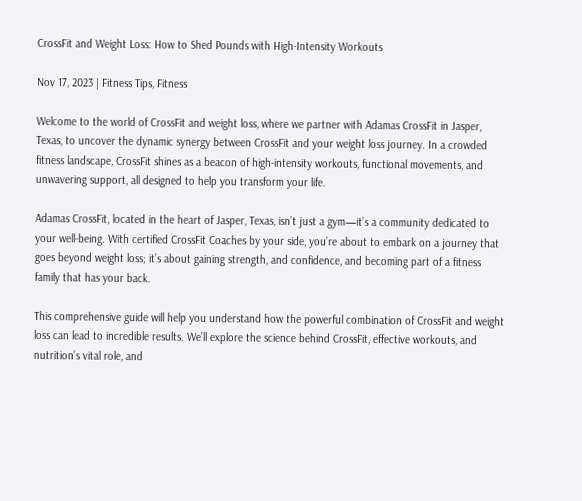CrossFit and Weight Loss: How to Shed Pounds with High-Intensity Workouts

Nov 17, 2023 | Fitness Tips, Fitness

Welcome to the world of CrossFit and weight loss, where we partner with Adamas CrossFit in Jasper, Texas, to uncover the dynamic synergy between CrossFit and your weight loss journey. In a crowded fitness landscape, CrossFit shines as a beacon of high-intensity workouts, functional movements, and unwavering support, all designed to help you transform your life.

Adamas CrossFit, located in the heart of Jasper, Texas, isn’t just a gym—it’s a community dedicated to your well-being. With certified CrossFit Coaches by your side, you’re about to embark on a journey that goes beyond weight loss; it’s about gaining strength, and confidence, and becoming part of a fitness family that has your back.

This comprehensive guide will help you understand how the powerful combination of CrossFit and weight loss can lead to incredible results. We’ll explore the science behind CrossFit, effective workouts, and nutrition’s vital role, and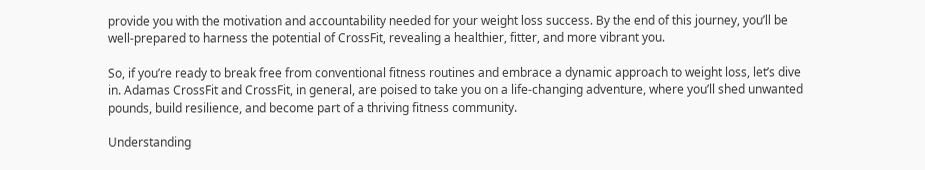provide you with the motivation and accountability needed for your weight loss success. By the end of this journey, you’ll be well-prepared to harness the potential of CrossFit, revealing a healthier, fitter, and more vibrant you.

So, if you’re ready to break free from conventional fitness routines and embrace a dynamic approach to weight loss, let’s dive in. Adamas CrossFit and CrossFit, in general, are poised to take you on a life-changing adventure, where you’ll shed unwanted pounds, build resilience, and become part of a thriving fitness community.

Understanding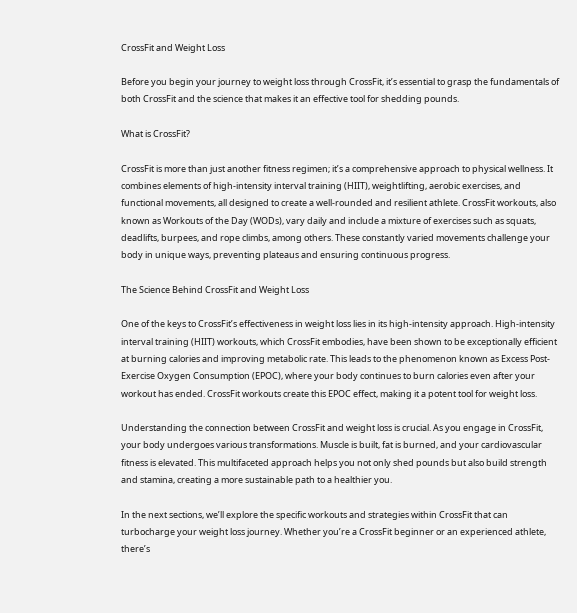CrossFit and Weight Loss

Before you begin your journey to weight loss through CrossFit, it’s essential to grasp the fundamentals of both CrossFit and the science that makes it an effective tool for shedding pounds.

What is CrossFit?

CrossFit is more than just another fitness regimen; it’s a comprehensive approach to physical wellness. It combines elements of high-intensity interval training (HIIT), weightlifting, aerobic exercises, and functional movements, all designed to create a well-rounded and resilient athlete. CrossFit workouts, also known as Workouts of the Day (WODs), vary daily and include a mixture of exercises such as squats, deadlifts, burpees, and rope climbs, among others. These constantly varied movements challenge your body in unique ways, preventing plateaus and ensuring continuous progress.

The Science Behind CrossFit and Weight Loss

One of the keys to CrossFit’s effectiveness in weight loss lies in its high-intensity approach. High-intensity interval training (HIIT) workouts, which CrossFit embodies, have been shown to be exceptionally efficient at burning calories and improving metabolic rate. This leads to the phenomenon known as Excess Post-Exercise Oxygen Consumption (EPOC), where your body continues to burn calories even after your workout has ended. CrossFit workouts create this EPOC effect, making it a potent tool for weight loss.

Understanding the connection between CrossFit and weight loss is crucial. As you engage in CrossFit, your body undergoes various transformations. Muscle is built, fat is burned, and your cardiovascular fitness is elevated. This multifaceted approach helps you not only shed pounds but also build strength and stamina, creating a more sustainable path to a healthier you.

In the next sections, we’ll explore the specific workouts and strategies within CrossFit that can turbocharge your weight loss journey. Whether you’re a CrossFit beginner or an experienced athlete, there’s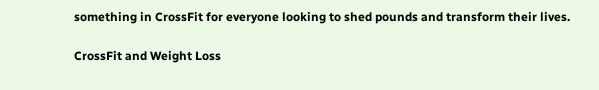something in CrossFit for everyone looking to shed pounds and transform their lives.

CrossFit and Weight Loss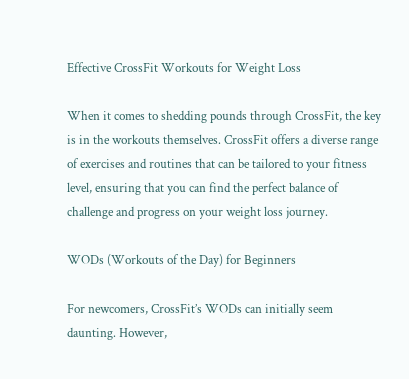Effective CrossFit Workouts for Weight Loss

When it comes to shedding pounds through CrossFit, the key is in the workouts themselves. CrossFit offers a diverse range of exercises and routines that can be tailored to your fitness level, ensuring that you can find the perfect balance of challenge and progress on your weight loss journey.

WODs (Workouts of the Day) for Beginners

For newcomers, CrossFit’s WODs can initially seem daunting. However,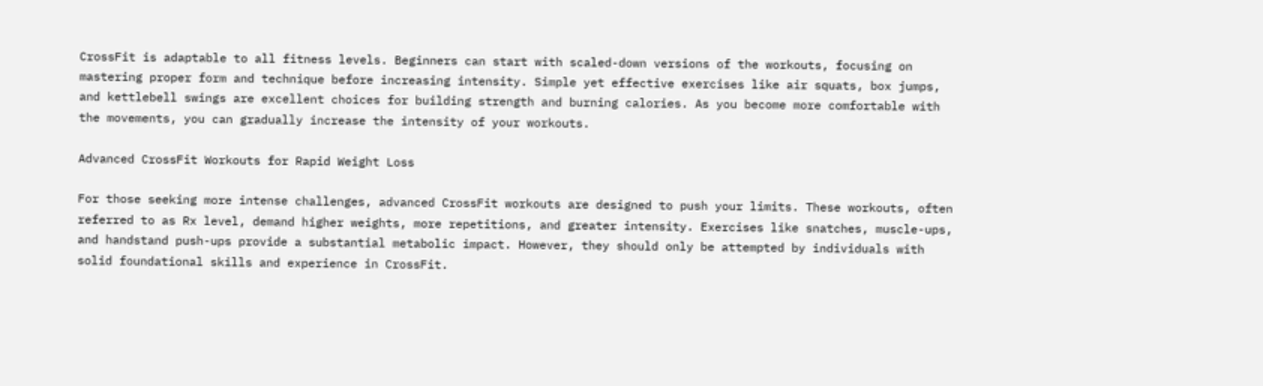CrossFit is adaptable to all fitness levels. Beginners can start with scaled-down versions of the workouts, focusing on mastering proper form and technique before increasing intensity. Simple yet effective exercises like air squats, box jumps, and kettlebell swings are excellent choices for building strength and burning calories. As you become more comfortable with the movements, you can gradually increase the intensity of your workouts.

Advanced CrossFit Workouts for Rapid Weight Loss

For those seeking more intense challenges, advanced CrossFit workouts are designed to push your limits. These workouts, often referred to as Rx level, demand higher weights, more repetitions, and greater intensity. Exercises like snatches, muscle-ups, and handstand push-ups provide a substantial metabolic impact. However, they should only be attempted by individuals with solid foundational skills and experience in CrossFit.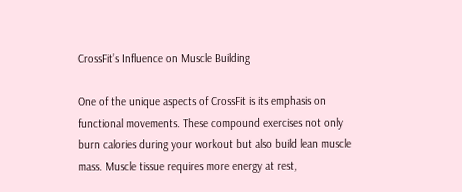CrossFit’s Influence on Muscle Building

One of the unique aspects of CrossFit is its emphasis on functional movements. These compound exercises not only burn calories during your workout but also build lean muscle mass. Muscle tissue requires more energy at rest,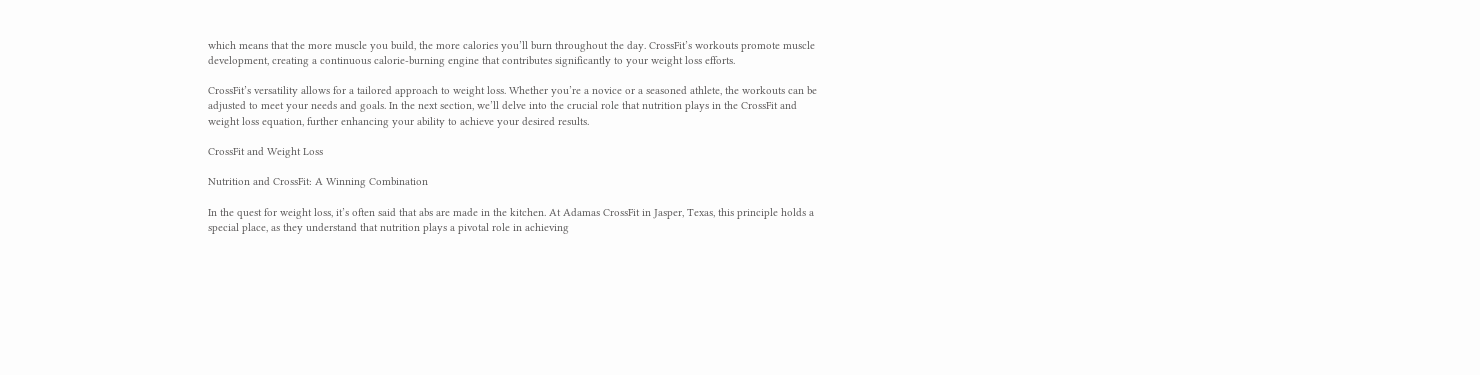which means that the more muscle you build, the more calories you’ll burn throughout the day. CrossFit’s workouts promote muscle development, creating a continuous calorie-burning engine that contributes significantly to your weight loss efforts.

CrossFit’s versatility allows for a tailored approach to weight loss. Whether you’re a novice or a seasoned athlete, the workouts can be adjusted to meet your needs and goals. In the next section, we’ll delve into the crucial role that nutrition plays in the CrossFit and weight loss equation, further enhancing your ability to achieve your desired results.

CrossFit and Weight Loss

Nutrition and CrossFit: A Winning Combination

In the quest for weight loss, it’s often said that abs are made in the kitchen. At Adamas CrossFit in Jasper, Texas, this principle holds a special place, as they understand that nutrition plays a pivotal role in achieving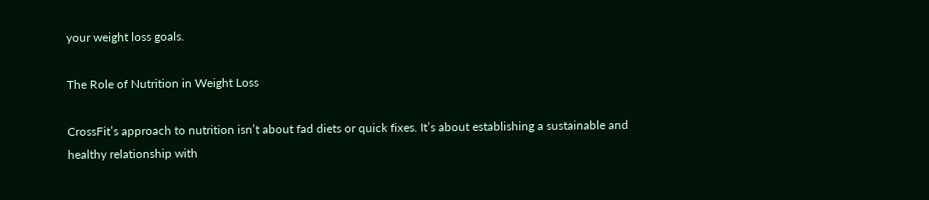your weight loss goals.

The Role of Nutrition in Weight Loss

CrossFit’s approach to nutrition isn’t about fad diets or quick fixes. It’s about establishing a sustainable and healthy relationship with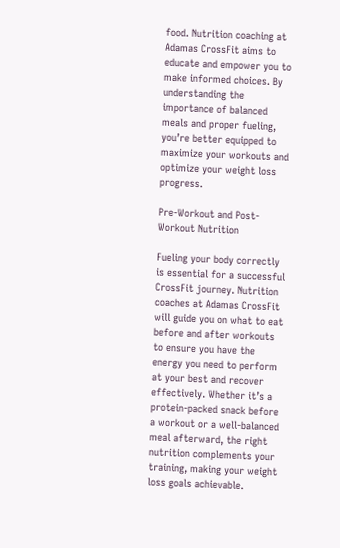food. Nutrition coaching at Adamas CrossFit aims to educate and empower you to make informed choices. By understanding the importance of balanced meals and proper fueling, you’re better equipped to maximize your workouts and optimize your weight loss progress.

Pre-Workout and Post-Workout Nutrition

Fueling your body correctly is essential for a successful CrossFit journey. Nutrition coaches at Adamas CrossFit will guide you on what to eat before and after workouts to ensure you have the energy you need to perform at your best and recover effectively. Whether it’s a protein-packed snack before a workout or a well-balanced meal afterward, the right nutrition complements your training, making your weight loss goals achievable.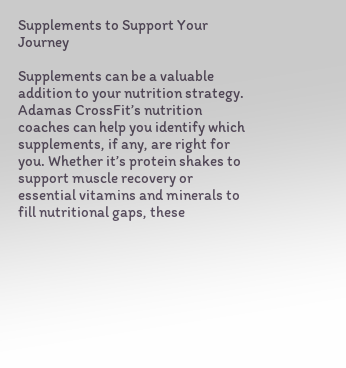Supplements to Support Your Journey

Supplements can be a valuable addition to your nutrition strategy. Adamas CrossFit’s nutrition coaches can help you identify which supplements, if any, are right for you. Whether it’s protein shakes to support muscle recovery or essential vitamins and minerals to fill nutritional gaps, these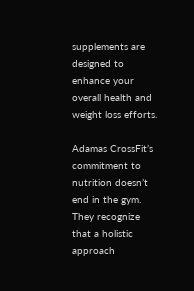supplements are designed to enhance your overall health and weight loss efforts.

Adamas CrossFit’s commitment to nutrition doesn’t end in the gym. They recognize that a holistic approach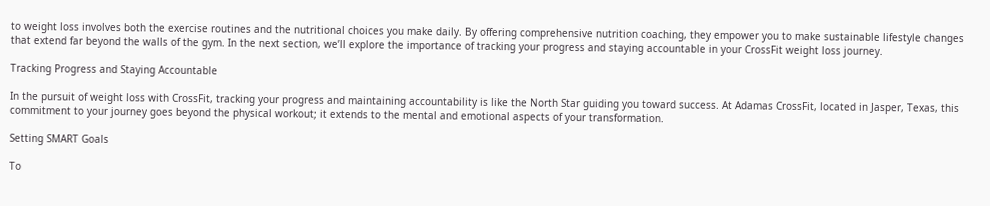to weight loss involves both the exercise routines and the nutritional choices you make daily. By offering comprehensive nutrition coaching, they empower you to make sustainable lifestyle changes that extend far beyond the walls of the gym. In the next section, we’ll explore the importance of tracking your progress and staying accountable in your CrossFit weight loss journey.

Tracking Progress and Staying Accountable

In the pursuit of weight loss with CrossFit, tracking your progress and maintaining accountability is like the North Star guiding you toward success. At Adamas CrossFit, located in Jasper, Texas, this commitment to your journey goes beyond the physical workout; it extends to the mental and emotional aspects of your transformation.

Setting SMART Goals

To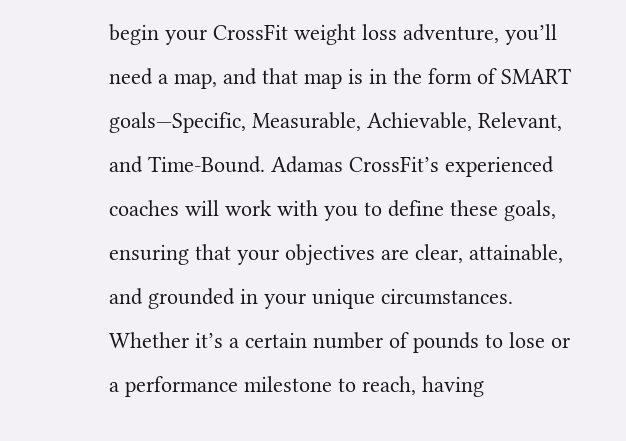begin your CrossFit weight loss adventure, you’ll need a map, and that map is in the form of SMART goals—Specific, Measurable, Achievable, Relevant, and Time-Bound. Adamas CrossFit’s experienced coaches will work with you to define these goals, ensuring that your objectives are clear, attainable, and grounded in your unique circumstances. Whether it’s a certain number of pounds to lose or a performance milestone to reach, having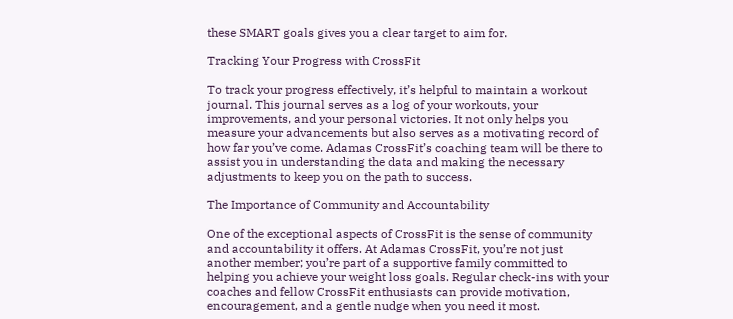these SMART goals gives you a clear target to aim for.

Tracking Your Progress with CrossFit

To track your progress effectively, it’s helpful to maintain a workout journal. This journal serves as a log of your workouts, your improvements, and your personal victories. It not only helps you measure your advancements but also serves as a motivating record of how far you’ve come. Adamas CrossFit’s coaching team will be there to assist you in understanding the data and making the necessary adjustments to keep you on the path to success.

The Importance of Community and Accountability

One of the exceptional aspects of CrossFit is the sense of community and accountability it offers. At Adamas CrossFit, you’re not just another member; you’re part of a supportive family committed to helping you achieve your weight loss goals. Regular check-ins with your coaches and fellow CrossFit enthusiasts can provide motivation, encouragement, and a gentle nudge when you need it most.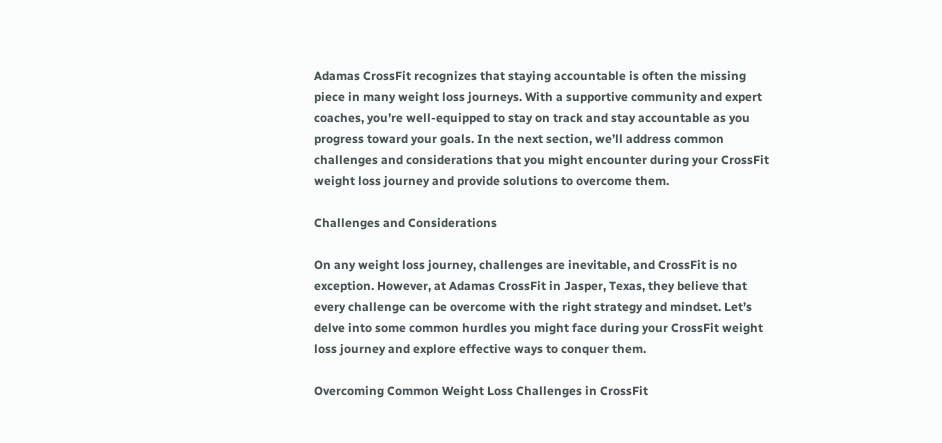Adamas CrossFit recognizes that staying accountable is often the missing piece in many weight loss journeys. With a supportive community and expert coaches, you’re well-equipped to stay on track and stay accountable as you progress toward your goals. In the next section, we’ll address common challenges and considerations that you might encounter during your CrossFit weight loss journey and provide solutions to overcome them.

Challenges and Considerations

On any weight loss journey, challenges are inevitable, and CrossFit is no exception. However, at Adamas CrossFit in Jasper, Texas, they believe that every challenge can be overcome with the right strategy and mindset. Let’s delve into some common hurdles you might face during your CrossFit weight loss journey and explore effective ways to conquer them.

Overcoming Common Weight Loss Challenges in CrossFit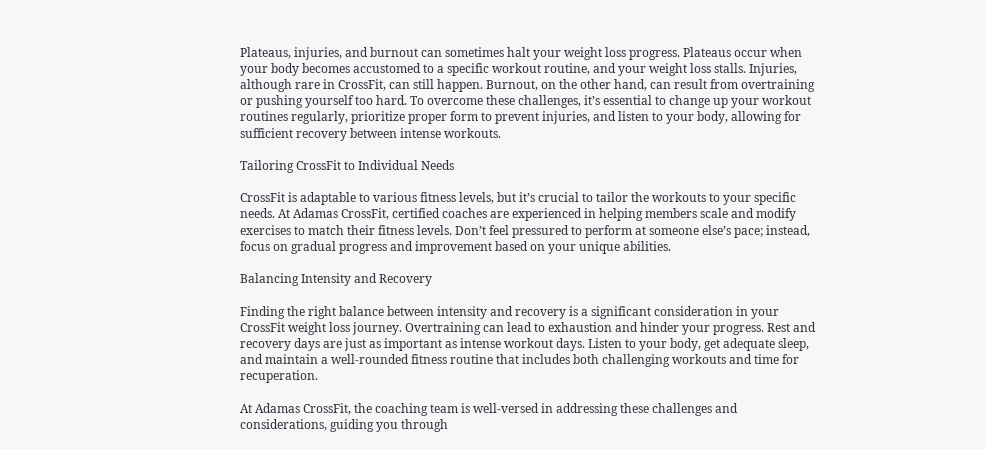Plateaus, injuries, and burnout can sometimes halt your weight loss progress. Plateaus occur when your body becomes accustomed to a specific workout routine, and your weight loss stalls. Injuries, although rare in CrossFit, can still happen. Burnout, on the other hand, can result from overtraining or pushing yourself too hard. To overcome these challenges, it’s essential to change up your workout routines regularly, prioritize proper form to prevent injuries, and listen to your body, allowing for sufficient recovery between intense workouts.

Tailoring CrossFit to Individual Needs

CrossFit is adaptable to various fitness levels, but it’s crucial to tailor the workouts to your specific needs. At Adamas CrossFit, certified coaches are experienced in helping members scale and modify exercises to match their fitness levels. Don’t feel pressured to perform at someone else’s pace; instead, focus on gradual progress and improvement based on your unique abilities.

Balancing Intensity and Recovery

Finding the right balance between intensity and recovery is a significant consideration in your CrossFit weight loss journey. Overtraining can lead to exhaustion and hinder your progress. Rest and recovery days are just as important as intense workout days. Listen to your body, get adequate sleep, and maintain a well-rounded fitness routine that includes both challenging workouts and time for recuperation.

At Adamas CrossFit, the coaching team is well-versed in addressing these challenges and considerations, guiding you through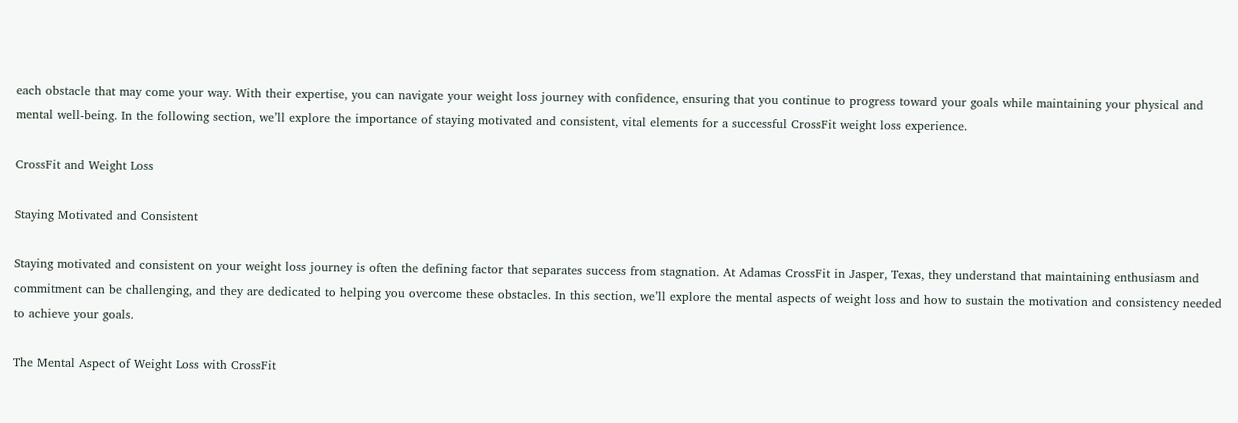each obstacle that may come your way. With their expertise, you can navigate your weight loss journey with confidence, ensuring that you continue to progress toward your goals while maintaining your physical and mental well-being. In the following section, we’ll explore the importance of staying motivated and consistent, vital elements for a successful CrossFit weight loss experience.

CrossFit and Weight Loss

Staying Motivated and Consistent

Staying motivated and consistent on your weight loss journey is often the defining factor that separates success from stagnation. At Adamas CrossFit in Jasper, Texas, they understand that maintaining enthusiasm and commitment can be challenging, and they are dedicated to helping you overcome these obstacles. In this section, we’ll explore the mental aspects of weight loss and how to sustain the motivation and consistency needed to achieve your goals.

The Mental Aspect of Weight Loss with CrossFit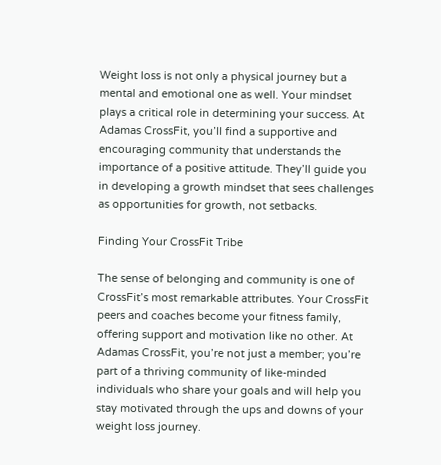Weight loss is not only a physical journey but a mental and emotional one as well. Your mindset plays a critical role in determining your success. At Adamas CrossFit, you’ll find a supportive and encouraging community that understands the importance of a positive attitude. They’ll guide you in developing a growth mindset that sees challenges as opportunities for growth, not setbacks.

Finding Your CrossFit Tribe

The sense of belonging and community is one of CrossFit’s most remarkable attributes. Your CrossFit peers and coaches become your fitness family, offering support and motivation like no other. At Adamas CrossFit, you’re not just a member; you’re part of a thriving community of like-minded individuals who share your goals and will help you stay motivated through the ups and downs of your weight loss journey.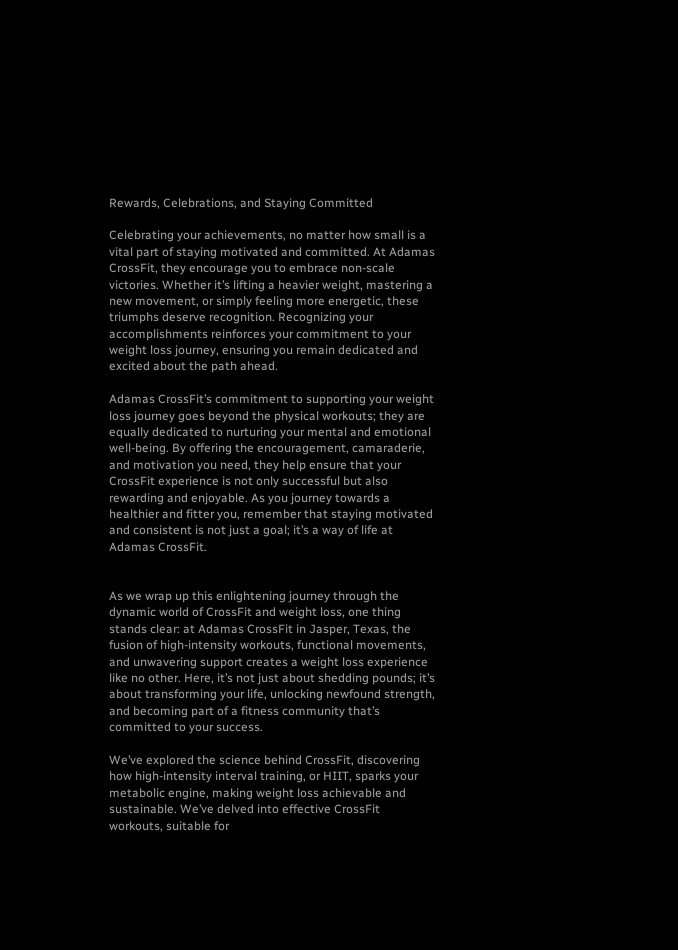Rewards, Celebrations, and Staying Committed

Celebrating your achievements, no matter how small is a vital part of staying motivated and committed. At Adamas CrossFit, they encourage you to embrace non-scale victories. Whether it’s lifting a heavier weight, mastering a new movement, or simply feeling more energetic, these triumphs deserve recognition. Recognizing your accomplishments reinforces your commitment to your weight loss journey, ensuring you remain dedicated and excited about the path ahead.

Adamas CrossFit’s commitment to supporting your weight loss journey goes beyond the physical workouts; they are equally dedicated to nurturing your mental and emotional well-being. By offering the encouragement, camaraderie, and motivation you need, they help ensure that your CrossFit experience is not only successful but also rewarding and enjoyable. As you journey towards a healthier and fitter you, remember that staying motivated and consistent is not just a goal; it’s a way of life at Adamas CrossFit.


As we wrap up this enlightening journey through the dynamic world of CrossFit and weight loss, one thing stands clear: at Adamas CrossFit in Jasper, Texas, the fusion of high-intensity workouts, functional movements, and unwavering support creates a weight loss experience like no other. Here, it’s not just about shedding pounds; it’s about transforming your life, unlocking newfound strength, and becoming part of a fitness community that’s committed to your success.

We’ve explored the science behind CrossFit, discovering how high-intensity interval training, or HIIT, sparks your metabolic engine, making weight loss achievable and sustainable. We’ve delved into effective CrossFit workouts, suitable for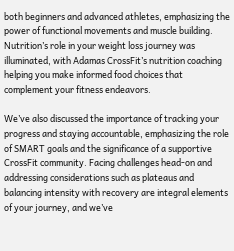both beginners and advanced athletes, emphasizing the power of functional movements and muscle building. Nutrition’s role in your weight loss journey was illuminated, with Adamas CrossFit’s nutrition coaching helping you make informed food choices that complement your fitness endeavors.

We’ve also discussed the importance of tracking your progress and staying accountable, emphasizing the role of SMART goals and the significance of a supportive CrossFit community. Facing challenges head-on and addressing considerations such as plateaus and balancing intensity with recovery are integral elements of your journey, and we’ve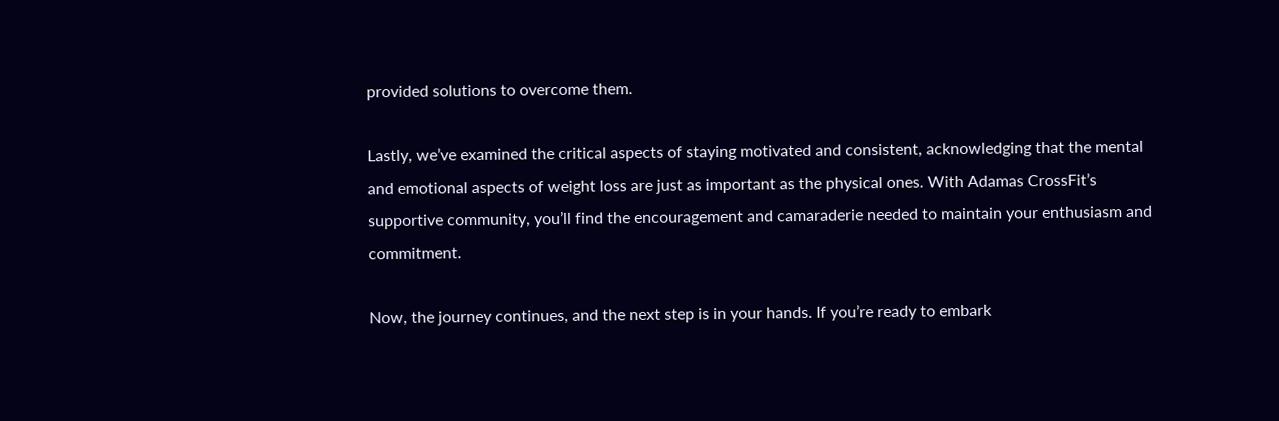provided solutions to overcome them.

Lastly, we’ve examined the critical aspects of staying motivated and consistent, acknowledging that the mental and emotional aspects of weight loss are just as important as the physical ones. With Adamas CrossFit’s supportive community, you’ll find the encouragement and camaraderie needed to maintain your enthusiasm and commitment.

Now, the journey continues, and the next step is in your hands. If you’re ready to embark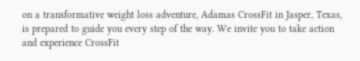on a transformative weight loss adventure, Adamas CrossFit in Jasper, Texas, is prepared to guide you every step of the way. We invite you to take action and experience CrossFit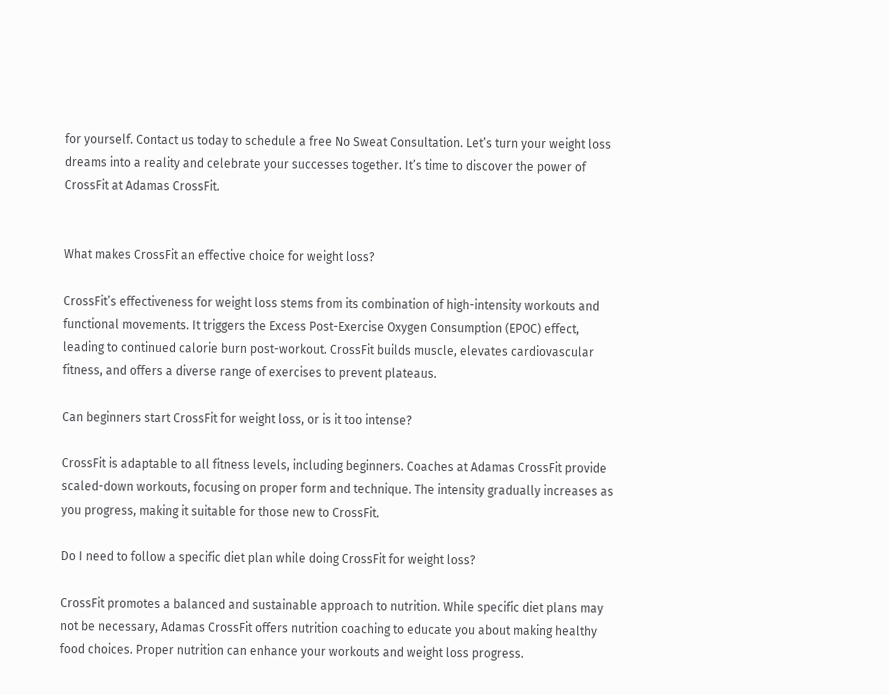for yourself. Contact us today to schedule a free No Sweat Consultation. Let’s turn your weight loss dreams into a reality and celebrate your successes together. It’s time to discover the power of CrossFit at Adamas CrossFit.


What makes CrossFit an effective choice for weight loss?

CrossFit’s effectiveness for weight loss stems from its combination of high-intensity workouts and functional movements. It triggers the Excess Post-Exercise Oxygen Consumption (EPOC) effect, leading to continued calorie burn post-workout. CrossFit builds muscle, elevates cardiovascular fitness, and offers a diverse range of exercises to prevent plateaus.

Can beginners start CrossFit for weight loss, or is it too intense?

CrossFit is adaptable to all fitness levels, including beginners. Coaches at Adamas CrossFit provide scaled-down workouts, focusing on proper form and technique. The intensity gradually increases as you progress, making it suitable for those new to CrossFit.

Do I need to follow a specific diet plan while doing CrossFit for weight loss?

CrossFit promotes a balanced and sustainable approach to nutrition. While specific diet plans may not be necessary, Adamas CrossFit offers nutrition coaching to educate you about making healthy food choices. Proper nutrition can enhance your workouts and weight loss progress.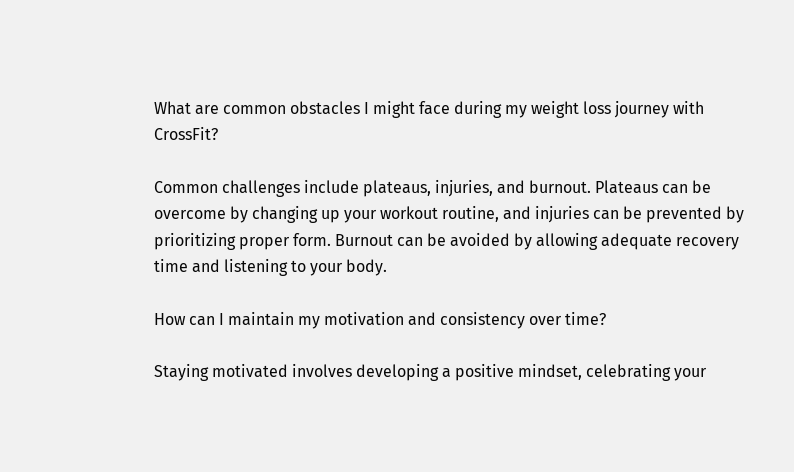What are common obstacles I might face during my weight loss journey with CrossFit?

Common challenges include plateaus, injuries, and burnout. Plateaus can be overcome by changing up your workout routine, and injuries can be prevented by prioritizing proper form. Burnout can be avoided by allowing adequate recovery time and listening to your body.

How can I maintain my motivation and consistency over time?

Staying motivated involves developing a positive mindset, celebrating your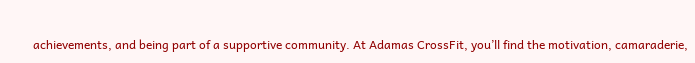achievements, and being part of a supportive community. At Adamas CrossFit, you’ll find the motivation, camaraderie,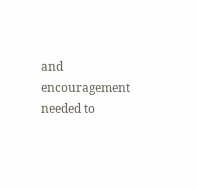and encouragement needed to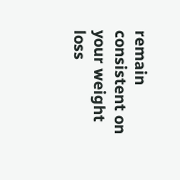remain consistent on your weight loss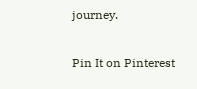journey.

Pin It on Pinterest